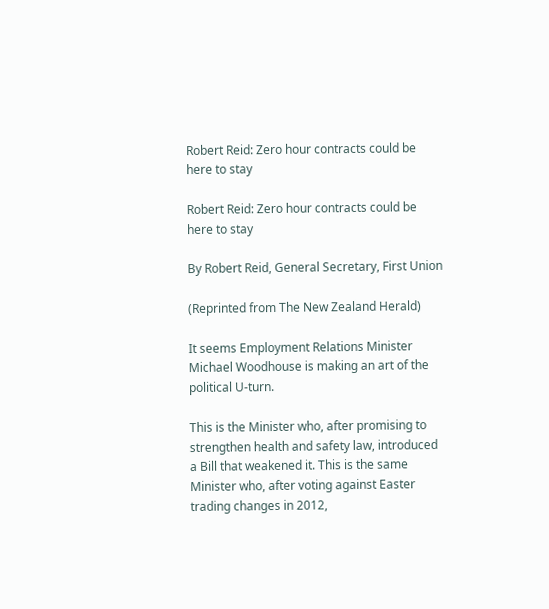Robert Reid: Zero hour contracts could be here to stay

Robert Reid: Zero hour contracts could be here to stay

By Robert Reid, General Secretary, First Union

(Reprinted from The New Zealand Herald)

It seems Employment Relations Minister Michael Woodhouse is making an art of the political U-turn.

This is the Minister who, after promising to strengthen health and safety law, introduced a Bill that weakened it. This is the same Minister who, after voting against Easter trading changes in 2012,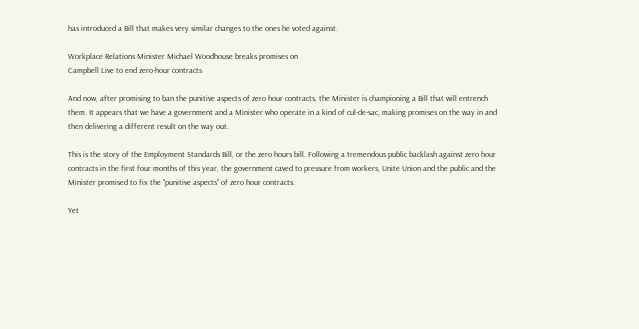has introduced a Bill that makes very similar changes to the ones he voted against.

Workplace Relations Minister Michael Woodhouse breaks promises on
Campbell Live to end zero-hour contracts

And now, after promising to ban the punitive aspects of zero hour contracts, the Minister is championing a Bill that will entrench them. It appears that we have a government and a Minister who operate in a kind of cul-de-sac, making promises on the way in and then delivering a different result on the way out.

This is the story of the Employment Standards Bill, or the zero hours bill. Following a tremendous public backlash against zero hour contracts in the first four months of this year, the government caved to pressure from workers, Unite Union and the public and the Minister promised to fix the "punitive aspects" of zero hour contracts.

Yet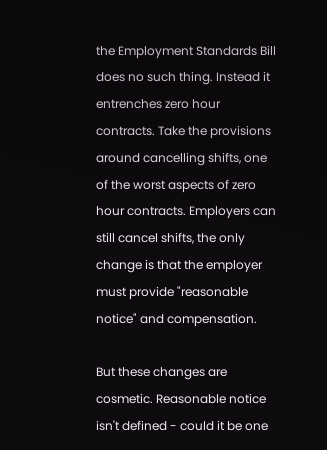the Employment Standards Bill does no such thing. Instead it entrenches zero hour contracts. Take the provisions around cancelling shifts, one of the worst aspects of zero hour contracts. Employers can still cancel shifts, the only change is that the employer must provide "reasonable notice" and compensation.

But these changes are cosmetic. Reasonable notice isn't defined - could it be one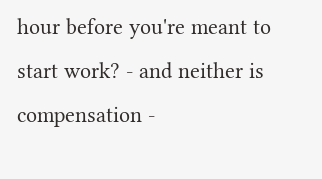hour before you're meant to start work? - and neither is compensation -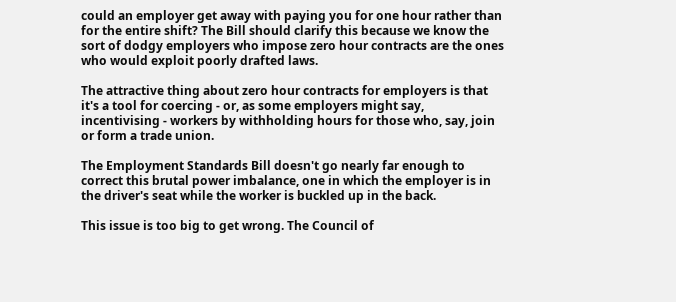could an employer get away with paying you for one hour rather than for the entire shift? The Bill should clarify this because we know the sort of dodgy employers who impose zero hour contracts are the ones who would exploit poorly drafted laws.

The attractive thing about zero hour contracts for employers is that it's a tool for coercing - or, as some employers might say, incentivising - workers by withholding hours for those who, say, join or form a trade union.

The Employment Standards Bill doesn't go nearly far enough to correct this brutal power imbalance, one in which the employer is in the driver's seat while the worker is buckled up in the back.

This issue is too big to get wrong. The Council of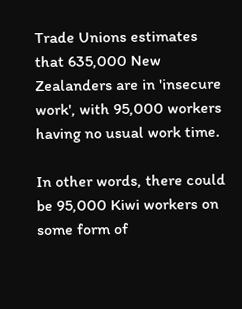Trade Unions estimates that 635,000 New Zealanders are in 'insecure work', with 95,000 workers having no usual work time.

In other words, there could be 95,000 Kiwi workers on some form of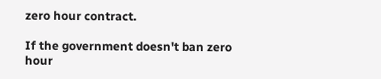zero hour contract.

If the government doesn't ban zero hour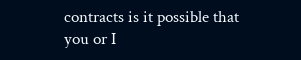contracts is it possible that you or I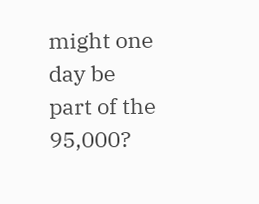might one day be part of the 95,000?